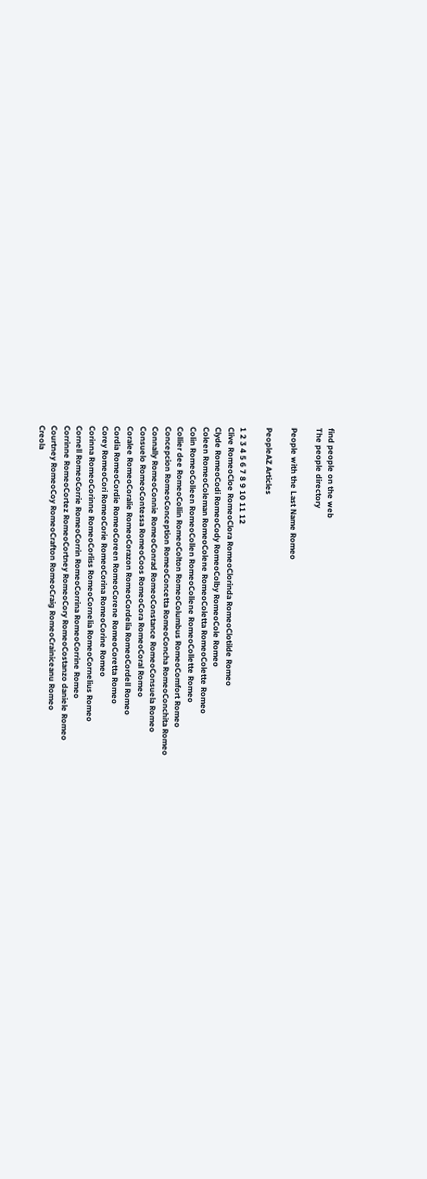find people on the web
The people directory

People with the Last Name Romeo

PeopleAZ Articles

1 2 3 4 5 6 7 8 9 10 11 12
Clive RomeoCloe RomeoClora RomeoClorinda RomeoClotilde Romeo
Clyde RomeoCodi RomeoCody RomeoColby RomeoCole Romeo
Coleen RomeoColeman RomeoColene RomeoColetta RomeoColette Romeo
Colin RomeoColleen RomeoCollen RomeoCollene RomeoCollette Romeo
Collier dee RomeoCollin RomeoColton RomeoColumbus RomeoComfort Romeo
Concepcion RomeoConception RomeoConcetta RomeoConcha RomeoConchita Romeo
Connally RomeoConnie RomeoConrad RomeoConstance RomeoConsuela Romeo
Consuelo RomeoContessa RomeoCoos RomeoCora RomeoCoral Romeo
Coralee RomeoCoralie RomeoCorazon RomeoCordelia RomeoCordell Romeo
Cordia RomeoCordie RomeoCoreen RomeoCorene RomeoCoretta Romeo
Corey RomeoCori RomeoCorie RomeoCorina RomeoCorine Romeo
Corinna RomeoCorinne RomeoCorliss RomeoCornelia RomeoCornelius Romeo
Cornell RomeoCorrie RomeoCorrin RomeoCorrina RomeoCorrine Romeo
Corrinne RomeoCortez RomeoCortney RomeoCory RomeoCostanzo daniele Romeo
Courtney RomeoCoy RomeoCrafton RomeoCraig RomeoCrainiceanu Romeo
Creola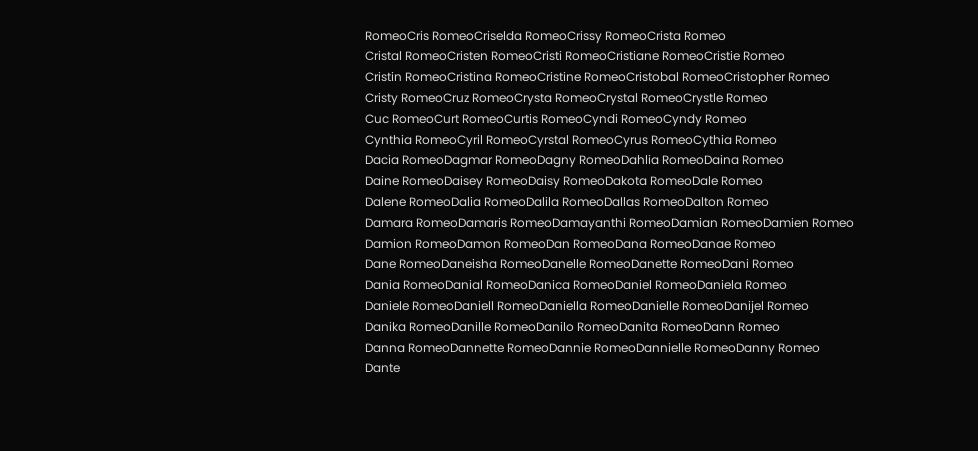RomeoCris RomeoCriselda RomeoCrissy RomeoCrista Romeo
Cristal RomeoCristen RomeoCristi RomeoCristiane RomeoCristie Romeo
Cristin RomeoCristina RomeoCristine RomeoCristobal RomeoCristopher Romeo
Cristy RomeoCruz RomeoCrysta RomeoCrystal RomeoCrystle Romeo
Cuc RomeoCurt RomeoCurtis RomeoCyndi RomeoCyndy Romeo
Cynthia RomeoCyril RomeoCyrstal RomeoCyrus RomeoCythia Romeo
Dacia RomeoDagmar RomeoDagny RomeoDahlia RomeoDaina Romeo
Daine RomeoDaisey RomeoDaisy RomeoDakota RomeoDale Romeo
Dalene RomeoDalia RomeoDalila RomeoDallas RomeoDalton Romeo
Damara RomeoDamaris RomeoDamayanthi RomeoDamian RomeoDamien Romeo
Damion RomeoDamon RomeoDan RomeoDana RomeoDanae Romeo
Dane RomeoDaneisha RomeoDanelle RomeoDanette RomeoDani Romeo
Dania RomeoDanial RomeoDanica RomeoDaniel RomeoDaniela Romeo
Daniele RomeoDaniell RomeoDaniella RomeoDanielle RomeoDanijel Romeo
Danika RomeoDanille RomeoDanilo RomeoDanita RomeoDann Romeo
Danna RomeoDannette RomeoDannie RomeoDannielle RomeoDanny Romeo
Dante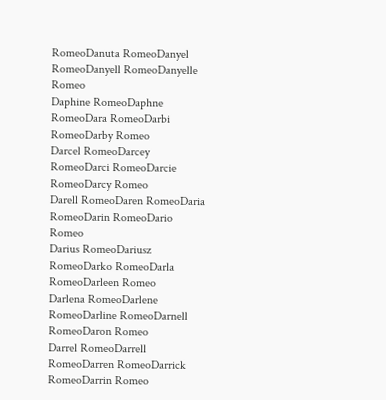RomeoDanuta RomeoDanyel RomeoDanyell RomeoDanyelle Romeo
Daphine RomeoDaphne RomeoDara RomeoDarbi RomeoDarby Romeo
Darcel RomeoDarcey RomeoDarci RomeoDarcie RomeoDarcy Romeo
Darell RomeoDaren RomeoDaria RomeoDarin RomeoDario Romeo
Darius RomeoDariusz RomeoDarko RomeoDarla RomeoDarleen Romeo
Darlena RomeoDarlene RomeoDarline RomeoDarnell RomeoDaron Romeo
Darrel RomeoDarrell RomeoDarren RomeoDarrick RomeoDarrin Romeo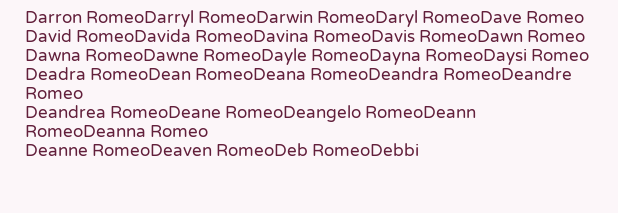Darron RomeoDarryl RomeoDarwin RomeoDaryl RomeoDave Romeo
David RomeoDavida RomeoDavina RomeoDavis RomeoDawn Romeo
Dawna RomeoDawne RomeoDayle RomeoDayna RomeoDaysi Romeo
Deadra RomeoDean RomeoDeana RomeoDeandra RomeoDeandre Romeo
Deandrea RomeoDeane RomeoDeangelo RomeoDeann RomeoDeanna Romeo
Deanne RomeoDeaven RomeoDeb RomeoDebbi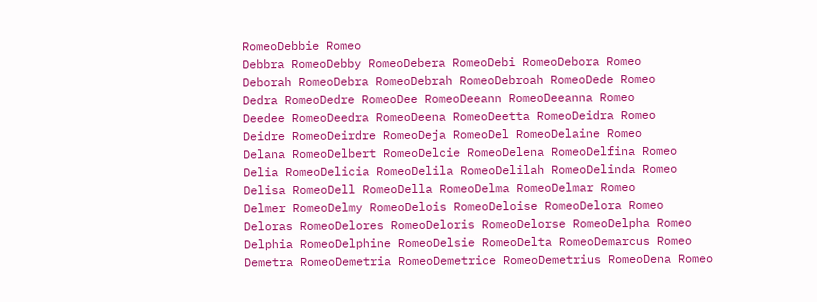RomeoDebbie Romeo
Debbra RomeoDebby RomeoDebera RomeoDebi RomeoDebora Romeo
Deborah RomeoDebra RomeoDebrah RomeoDebroah RomeoDede Romeo
Dedra RomeoDedre RomeoDee RomeoDeeann RomeoDeeanna Romeo
Deedee RomeoDeedra RomeoDeena RomeoDeetta RomeoDeidra Romeo
Deidre RomeoDeirdre RomeoDeja RomeoDel RomeoDelaine Romeo
Delana RomeoDelbert RomeoDelcie RomeoDelena RomeoDelfina Romeo
Delia RomeoDelicia RomeoDelila RomeoDelilah RomeoDelinda Romeo
Delisa RomeoDell RomeoDella RomeoDelma RomeoDelmar Romeo
Delmer RomeoDelmy RomeoDelois RomeoDeloise RomeoDelora Romeo
Deloras RomeoDelores RomeoDeloris RomeoDelorse RomeoDelpha Romeo
Delphia RomeoDelphine RomeoDelsie RomeoDelta RomeoDemarcus Romeo
Demetra RomeoDemetria RomeoDemetrice RomeoDemetrius RomeoDena Romeo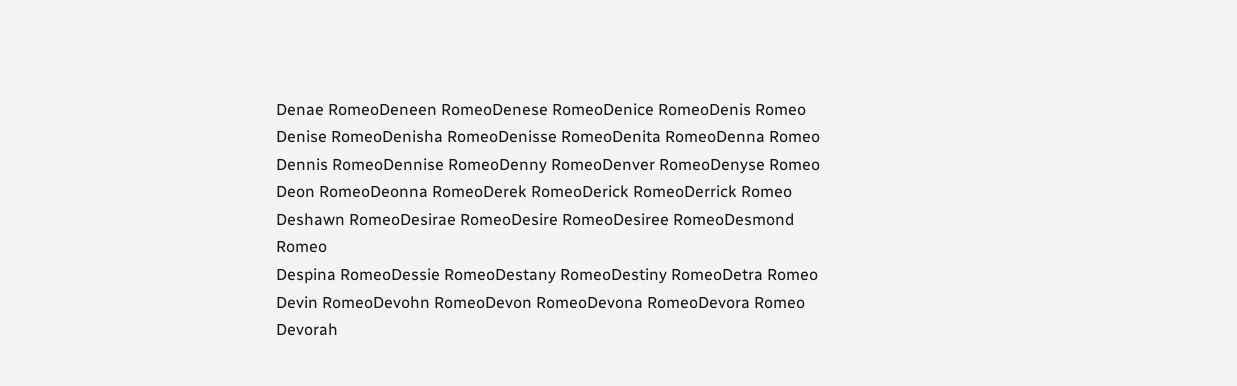Denae RomeoDeneen RomeoDenese RomeoDenice RomeoDenis Romeo
Denise RomeoDenisha RomeoDenisse RomeoDenita RomeoDenna Romeo
Dennis RomeoDennise RomeoDenny RomeoDenver RomeoDenyse Romeo
Deon RomeoDeonna RomeoDerek RomeoDerick RomeoDerrick Romeo
Deshawn RomeoDesirae RomeoDesire RomeoDesiree RomeoDesmond Romeo
Despina RomeoDessie RomeoDestany RomeoDestiny RomeoDetra Romeo
Devin RomeoDevohn RomeoDevon RomeoDevona RomeoDevora Romeo
Devorah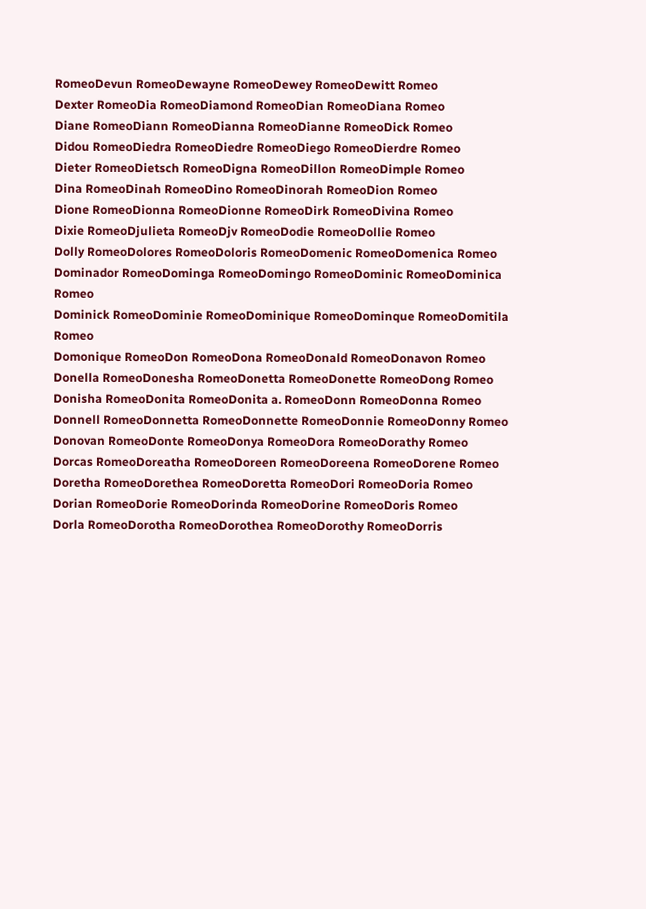RomeoDevun RomeoDewayne RomeoDewey RomeoDewitt Romeo
Dexter RomeoDia RomeoDiamond RomeoDian RomeoDiana Romeo
Diane RomeoDiann RomeoDianna RomeoDianne RomeoDick Romeo
Didou RomeoDiedra RomeoDiedre RomeoDiego RomeoDierdre Romeo
Dieter RomeoDietsch RomeoDigna RomeoDillon RomeoDimple Romeo
Dina RomeoDinah RomeoDino RomeoDinorah RomeoDion Romeo
Dione RomeoDionna RomeoDionne RomeoDirk RomeoDivina Romeo
Dixie RomeoDjulieta RomeoDjv RomeoDodie RomeoDollie Romeo
Dolly RomeoDolores RomeoDoloris RomeoDomenic RomeoDomenica Romeo
Dominador RomeoDominga RomeoDomingo RomeoDominic RomeoDominica Romeo
Dominick RomeoDominie RomeoDominique RomeoDominque RomeoDomitila Romeo
Domonique RomeoDon RomeoDona RomeoDonald RomeoDonavon Romeo
Donella RomeoDonesha RomeoDonetta RomeoDonette RomeoDong Romeo
Donisha RomeoDonita RomeoDonita a. RomeoDonn RomeoDonna Romeo
Donnell RomeoDonnetta RomeoDonnette RomeoDonnie RomeoDonny Romeo
Donovan RomeoDonte RomeoDonya RomeoDora RomeoDorathy Romeo
Dorcas RomeoDoreatha RomeoDoreen RomeoDoreena RomeoDorene Romeo
Doretha RomeoDorethea RomeoDoretta RomeoDori RomeoDoria Romeo
Dorian RomeoDorie RomeoDorinda RomeoDorine RomeoDoris Romeo
Dorla RomeoDorotha RomeoDorothea RomeoDorothy RomeoDorris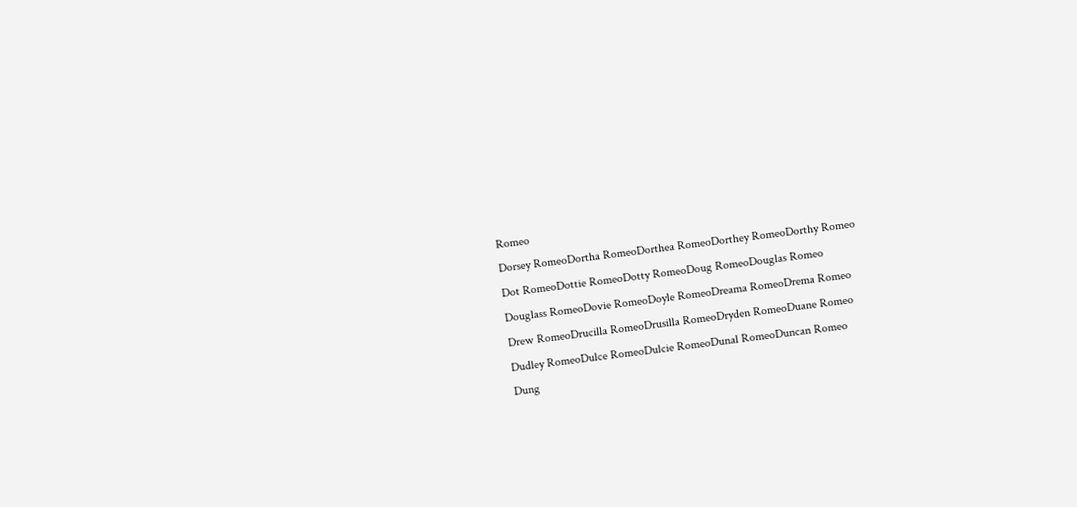Romeo
Dorsey RomeoDortha RomeoDorthea RomeoDorthey RomeoDorthy Romeo
Dot RomeoDottie RomeoDotty RomeoDoug RomeoDouglas Romeo
Douglass RomeoDovie RomeoDoyle RomeoDreama RomeoDrema Romeo
Drew RomeoDrucilla RomeoDrusilla RomeoDryden RomeoDuane Romeo
Dudley RomeoDulce RomeoDulcie RomeoDunal RomeoDuncan Romeo
Dung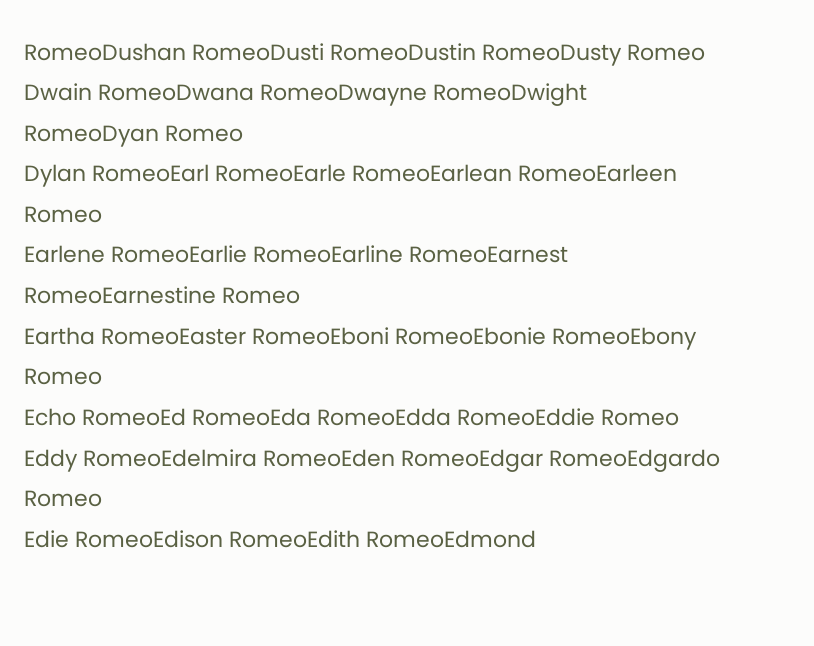RomeoDushan RomeoDusti RomeoDustin RomeoDusty Romeo
Dwain RomeoDwana RomeoDwayne RomeoDwight RomeoDyan Romeo
Dylan RomeoEarl RomeoEarle RomeoEarlean RomeoEarleen Romeo
Earlene RomeoEarlie RomeoEarline RomeoEarnest RomeoEarnestine Romeo
Eartha RomeoEaster RomeoEboni RomeoEbonie RomeoEbony Romeo
Echo RomeoEd RomeoEda RomeoEdda RomeoEddie Romeo
Eddy RomeoEdelmira RomeoEden RomeoEdgar RomeoEdgardo Romeo
Edie RomeoEdison RomeoEdith RomeoEdmond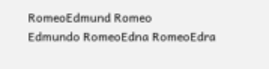RomeoEdmund Romeo
Edmundo RomeoEdna RomeoEdra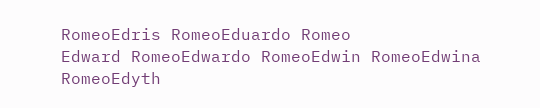RomeoEdris RomeoEduardo Romeo
Edward RomeoEdwardo RomeoEdwin RomeoEdwina RomeoEdyth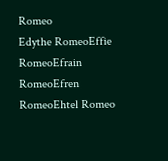Romeo
Edythe RomeoEffie RomeoEfrain RomeoEfren RomeoEhtel Romeo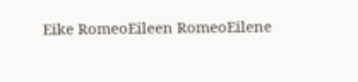Eike RomeoEileen RomeoEilene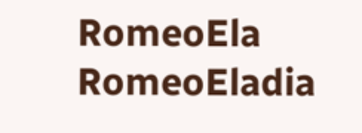RomeoEla RomeoEladia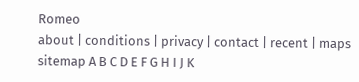Romeo
about | conditions | privacy | contact | recent | maps
sitemap A B C D E F G H I J K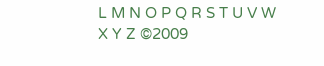L M N O P Q R S T U V W X Y Z ©2009